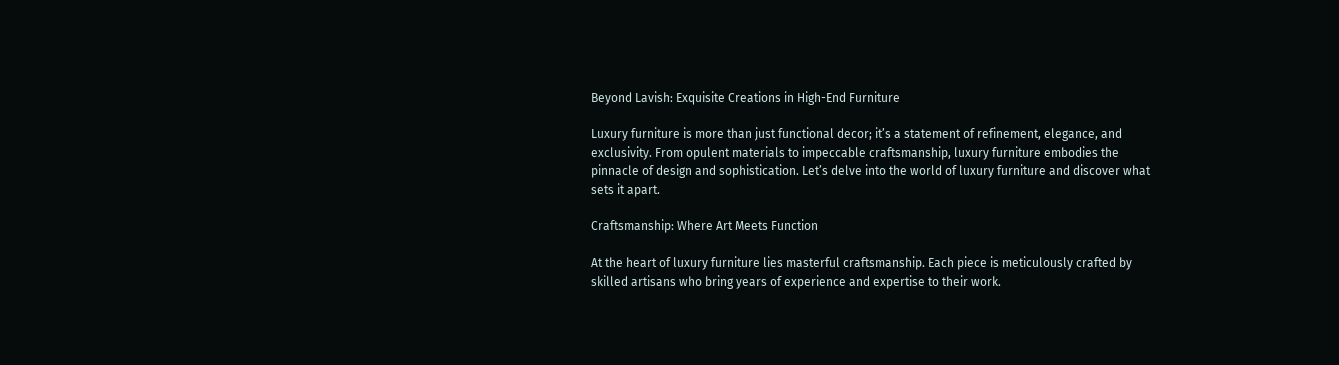Beyond Lavish: Exquisite Creations in High-End Furniture

Luxury furniture is more than just functional decor; it’s a statement of refinement, elegance, and exclusivity. From opulent materials to impeccable craftsmanship, luxury furniture embodies the pinnacle of design and sophistication. Let’s delve into the world of luxury furniture and discover what sets it apart.

Craftsmanship: Where Art Meets Function

At the heart of luxury furniture lies masterful craftsmanship. Each piece is meticulously crafted by skilled artisans who bring years of experience and expertise to their work.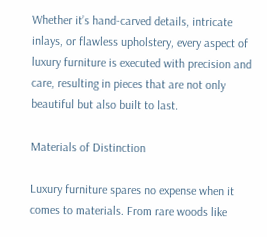Whether it’s hand-carved details, intricate inlays, or flawless upholstery, every aspect of luxury furniture is executed with precision and care, resulting in pieces that are not only beautiful but also built to last.

Materials of Distinction

Luxury furniture spares no expense when it comes to materials. From rare woods like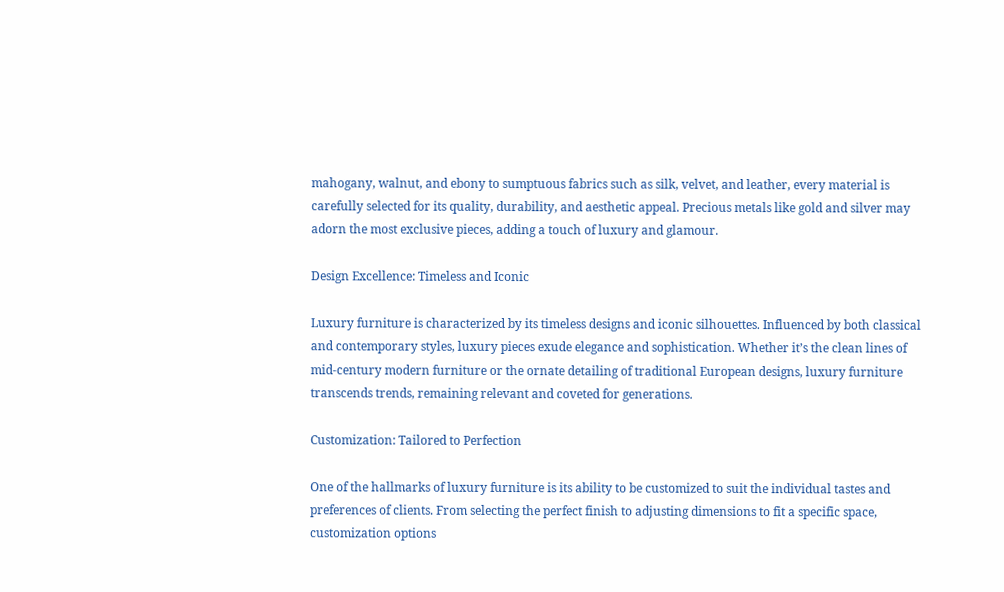mahogany, walnut, and ebony to sumptuous fabrics such as silk, velvet, and leather, every material is carefully selected for its quality, durability, and aesthetic appeal. Precious metals like gold and silver may adorn the most exclusive pieces, adding a touch of luxury and glamour.

Design Excellence: Timeless and Iconic

Luxury furniture is characterized by its timeless designs and iconic silhouettes. Influenced by both classical and contemporary styles, luxury pieces exude elegance and sophistication. Whether it’s the clean lines of mid-century modern furniture or the ornate detailing of traditional European designs, luxury furniture transcends trends, remaining relevant and coveted for generations.

Customization: Tailored to Perfection

One of the hallmarks of luxury furniture is its ability to be customized to suit the individual tastes and preferences of clients. From selecting the perfect finish to adjusting dimensions to fit a specific space, customization options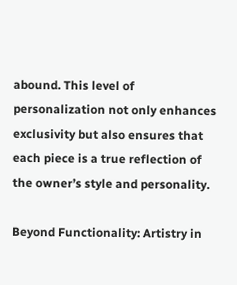abound. This level of personalization not only enhances exclusivity but also ensures that each piece is a true reflection of the owner’s style and personality.

Beyond Functionality: Artistry in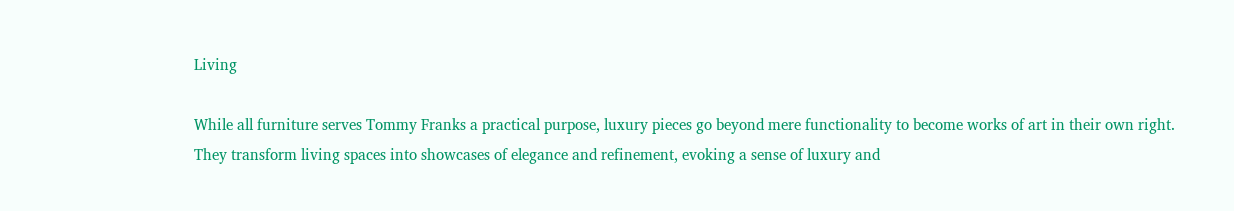Living

While all furniture serves Tommy Franks a practical purpose, luxury pieces go beyond mere functionality to become works of art in their own right. They transform living spaces into showcases of elegance and refinement, evoking a sense of luxury and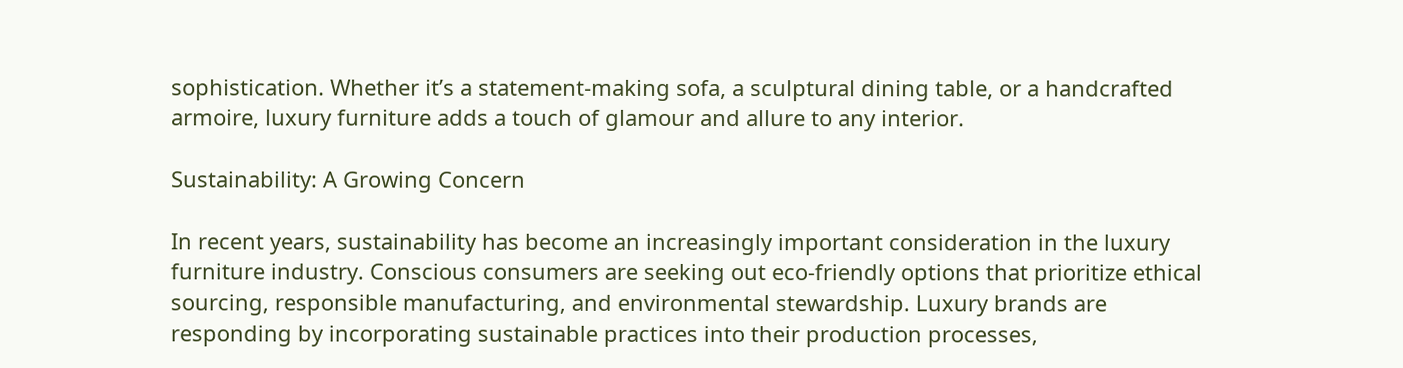sophistication. Whether it’s a statement-making sofa, a sculptural dining table, or a handcrafted armoire, luxury furniture adds a touch of glamour and allure to any interior.

Sustainability: A Growing Concern

In recent years, sustainability has become an increasingly important consideration in the luxury furniture industry. Conscious consumers are seeking out eco-friendly options that prioritize ethical sourcing, responsible manufacturing, and environmental stewardship. Luxury brands are responding by incorporating sustainable practices into their production processes,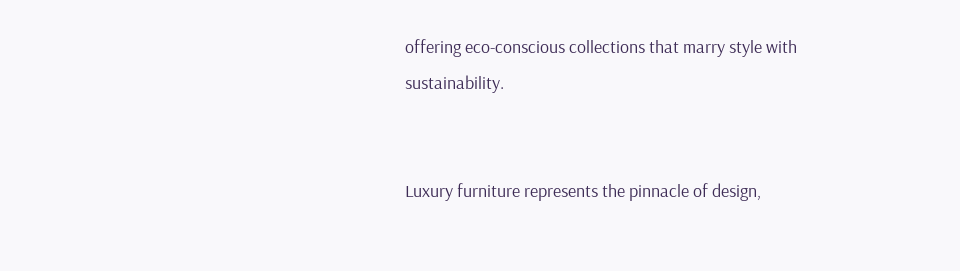offering eco-conscious collections that marry style with sustainability.


Luxury furniture represents the pinnacle of design,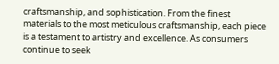craftsmanship, and sophistication. From the finest materials to the most meticulous craftsmanship, each piece is a testament to artistry and excellence. As consumers continue to seek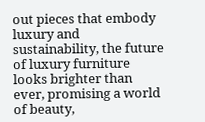out pieces that embody luxury and sustainability, the future of luxury furniture looks brighter than ever, promising a world of beauty,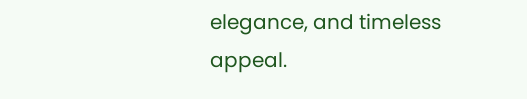elegance, and timeless appeal.